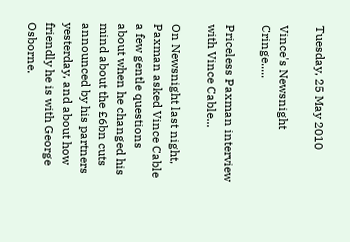Tuesday, 25 May 2010

Vince's Newsnight Cringe.....

Priceless Paxman interview with Vince Cable...

On Newsnight last night, Paxman asked Vince Cable a few gentle questions about when he changed his mind about the £6bn cuts announced by his partners yesterday, and about how friendly he is with George Osborne.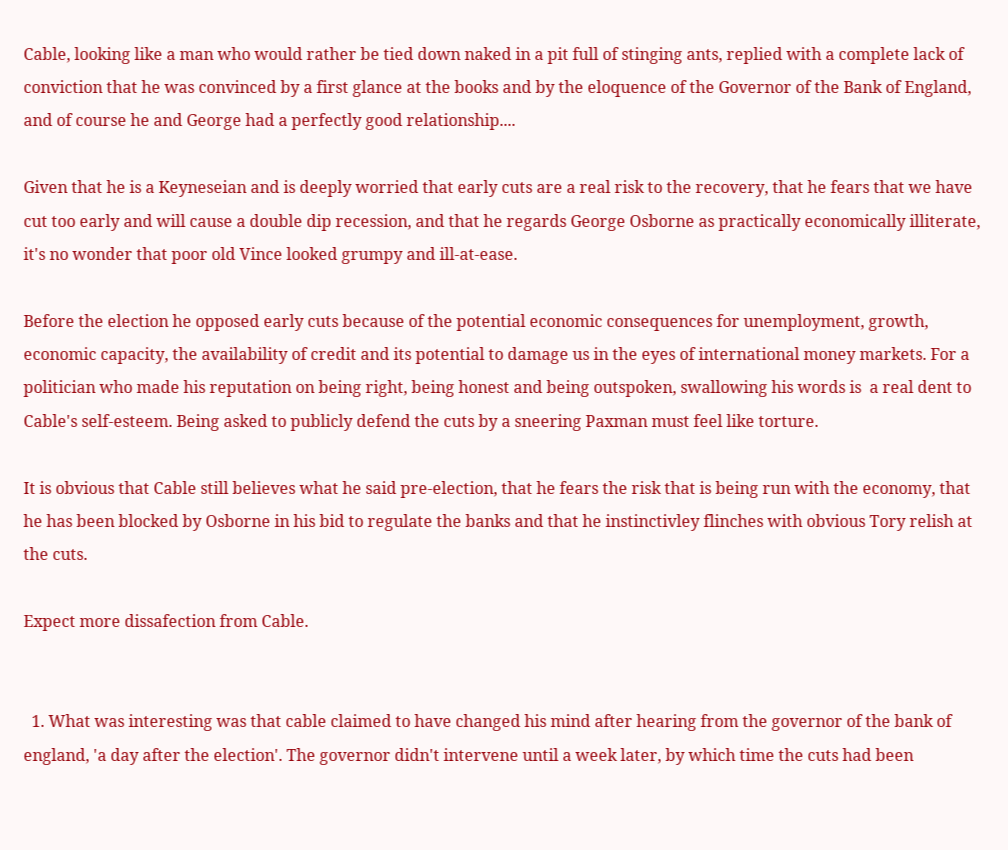Cable, looking like a man who would rather be tied down naked in a pit full of stinging ants, replied with a complete lack of conviction that he was convinced by a first glance at the books and by the eloquence of the Governor of the Bank of England, and of course he and George had a perfectly good relationship....

Given that he is a Keyneseian and is deeply worried that early cuts are a real risk to the recovery, that he fears that we have cut too early and will cause a double dip recession, and that he regards George Osborne as practically economically illiterate, it's no wonder that poor old Vince looked grumpy and ill-at-ease.

Before the election he opposed early cuts because of the potential economic consequences for unemployment, growth, economic capacity, the availability of credit and its potential to damage us in the eyes of international money markets. For a politician who made his reputation on being right, being honest and being outspoken, swallowing his words is  a real dent to Cable's self-esteem. Being asked to publicly defend the cuts by a sneering Paxman must feel like torture.

It is obvious that Cable still believes what he said pre-election, that he fears the risk that is being run with the economy, that he has been blocked by Osborne in his bid to regulate the banks and that he instinctivley flinches with obvious Tory relish at the cuts.

Expect more dissafection from Cable.


  1. What was interesting was that cable claimed to have changed his mind after hearing from the governor of the bank of england, 'a day after the election'. The governor didn't intervene until a week later, by which time the cuts had been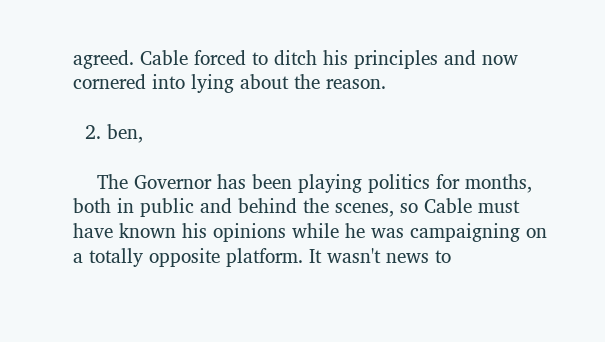agreed. Cable forced to ditch his principles and now cornered into lying about the reason.

  2. ben,

    The Governor has been playing politics for months, both in public and behind the scenes, so Cable must have known his opinions while he was campaigning on a totally opposite platform. It wasn't news to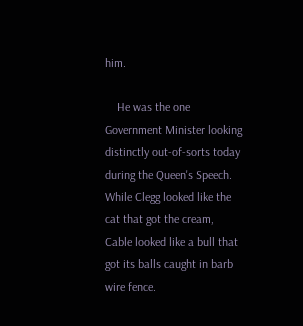him.

    He was the one Government Minister looking distinctly out-of-sorts today during the Queen's Speech. While Clegg looked like the cat that got the cream, Cable looked like a bull that got its balls caught in barb wire fence.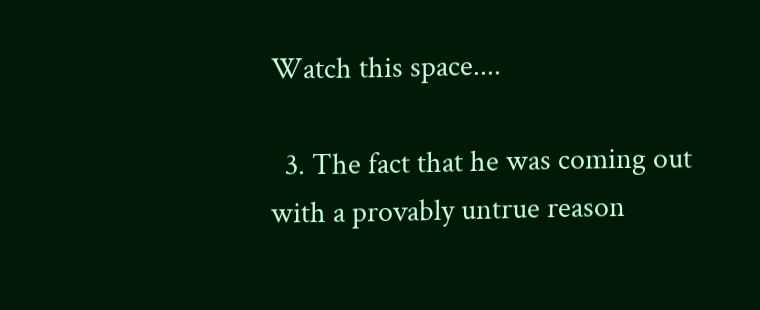Watch this space....

  3. The fact that he was coming out with a provably untrue reason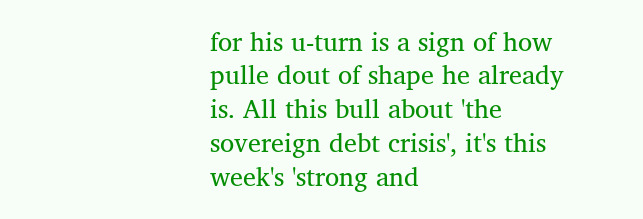for his u-turn is a sign of how pulle dout of shape he already is. All this bull about 'the sovereign debt crisis', it's this week's 'strong and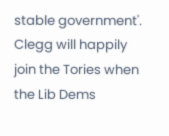stable government'. Clegg will happily join the Tories when the Lib Dems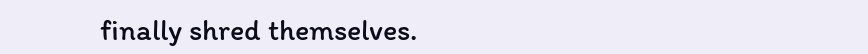finally shred themselves.